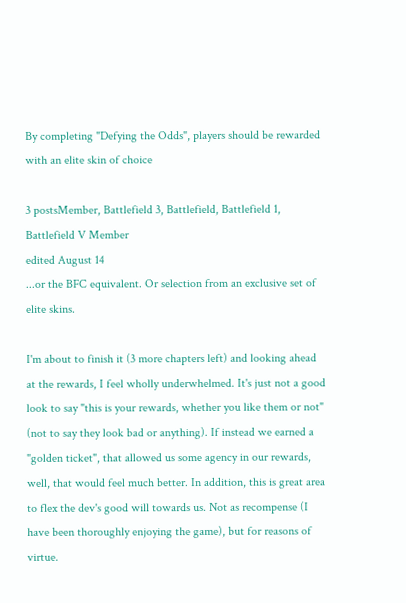By completing "Defying the Odds", players should be rewarded with an elite skin of choice

3 postsMember, Battlefield 3, Battlefield, Battlefield 1, Battlefield V Member
edited August 14
...or the BFC equivalent. Or selection from an exclusive set of elite skins.

I'm about to finish it (3 more chapters left) and looking ahead at the rewards, I feel wholly underwhelmed. It's just not a good look to say "this is your rewards, whether you like them or not" (not to say they look bad or anything). If instead we earned a "golden ticket", that allowed us some agency in our rewards, well, that would feel much better. In addition, this is great area to flex the dev's good will towards us. Not as recompense (I have been thoroughly enjoying the game), but for reasons of virtue.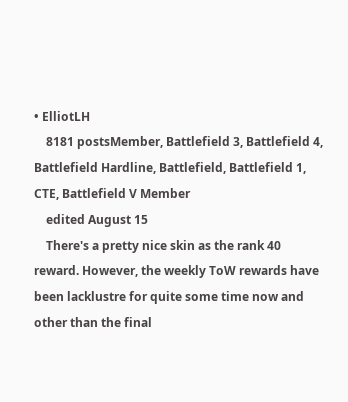• ElliotLH
    8181 postsMember, Battlefield 3, Battlefield 4, Battlefield Hardline, Battlefield, Battlefield 1, CTE, Battlefield V Member
    edited August 15
    There's a pretty nice skin as the rank 40 reward. However, the weekly ToW rewards have been lacklustre for quite some time now and other than the final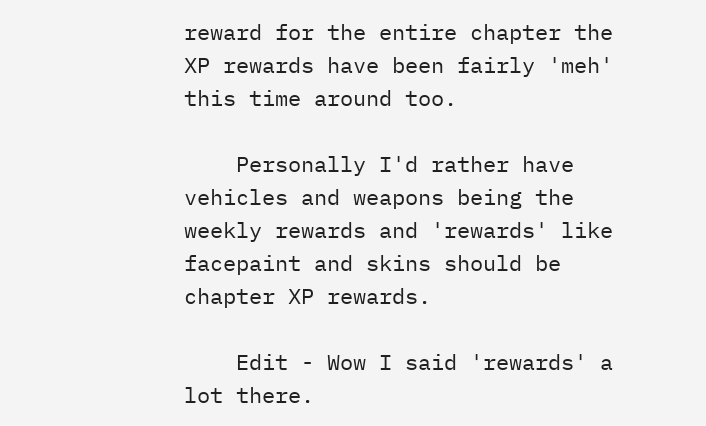reward for the entire chapter the XP rewards have been fairly 'meh' this time around too.

    Personally I'd rather have vehicles and weapons being the weekly rewards and 'rewards' like facepaint and skins should be chapter XP rewards.

    Edit - Wow I said 'rewards' a lot there.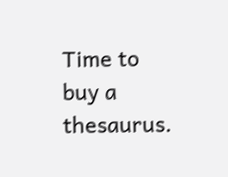Time to buy a thesaurus.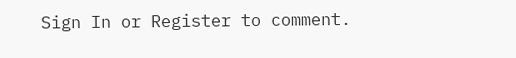Sign In or Register to comment.